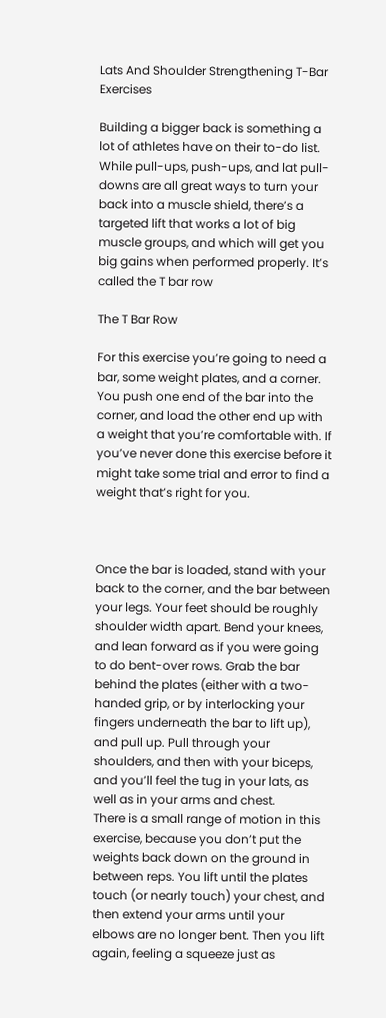Lats And Shoulder Strengthening T-Bar Exercises

Building a bigger back is something a lot of athletes have on their to-do list. While pull-ups, push-ups, and lat pull-downs are all great ways to turn your back into a muscle shield, there’s a targeted lift that works a lot of big muscle groups, and which will get you big gains when performed properly. It’s called the T bar row

The T Bar Row

For this exercise you’re going to need a bar, some weight plates, and a corner. You push one end of the bar into the corner, and load the other end up with a weight that you’re comfortable with. If you’ve never done this exercise before it might take some trial and error to find a weight that’s right for you.



Once the bar is loaded, stand with your back to the corner, and the bar between your legs. Your feet should be roughly shoulder width apart. Bend your knees, and lean forward as if you were going to do bent-over rows. Grab the bar behind the plates (either with a two-handed grip, or by interlocking your fingers underneath the bar to lift up), and pull up. Pull through your shoulders, and then with your biceps, and you’ll feel the tug in your lats, as well as in your arms and chest.
There is a small range of motion in this exercise, because you don’t put the weights back down on the ground in between reps. You lift until the plates touch (or nearly touch) your chest, and then extend your arms until your elbows are no longer bent. Then you lift again, feeling a squeeze just as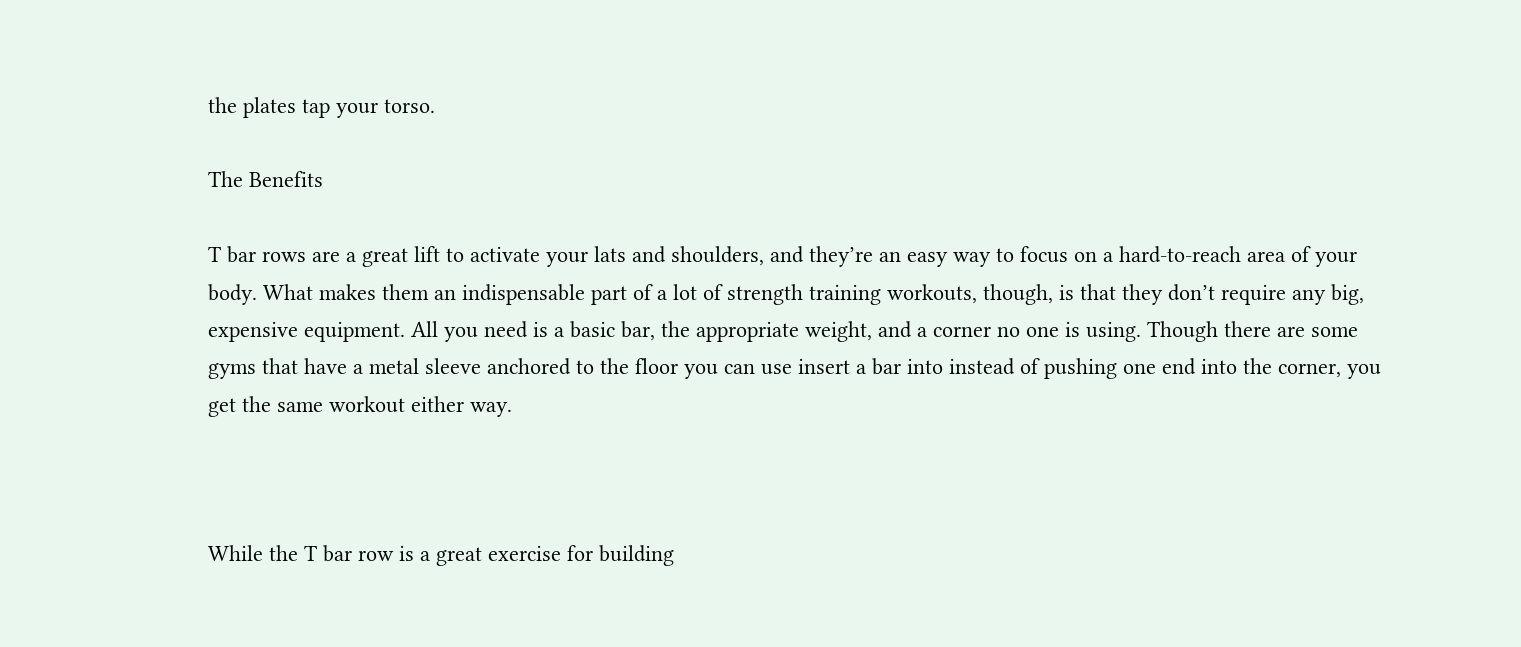the plates tap your torso.

The Benefits

T bar rows are a great lift to activate your lats and shoulders, and they’re an easy way to focus on a hard-to-reach area of your body. What makes them an indispensable part of a lot of strength training workouts, though, is that they don’t require any big, expensive equipment. All you need is a basic bar, the appropriate weight, and a corner no one is using. Though there are some gyms that have a metal sleeve anchored to the floor you can use insert a bar into instead of pushing one end into the corner, you get the same workout either way.



While the T bar row is a great exercise for building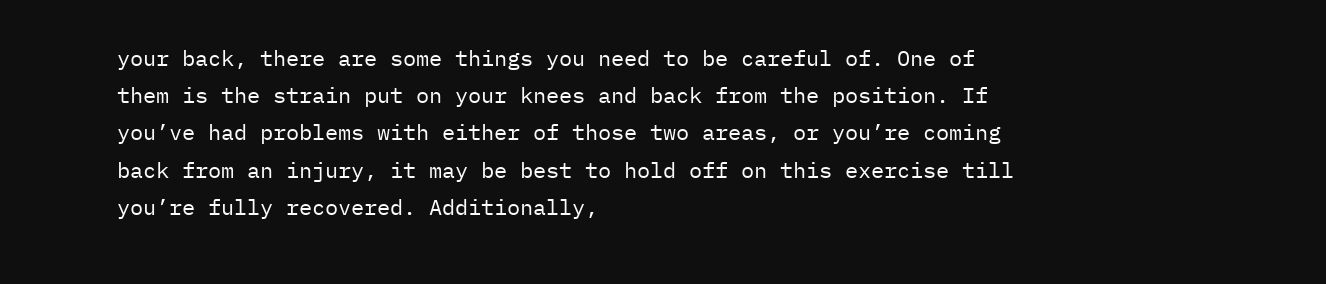your back, there are some things you need to be careful of. One of them is the strain put on your knees and back from the position. If you’ve had problems with either of those two areas, or you’re coming back from an injury, it may be best to hold off on this exercise till you’re fully recovered. Additionally,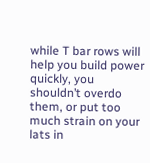while T bar rows will help you build power quickly, you shouldn’t overdo them, or put too much strain on your lats in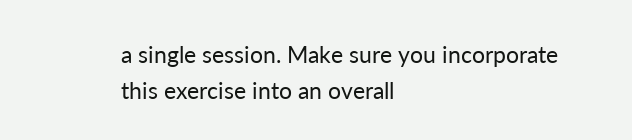a single session. Make sure you incorporate this exercise into an overall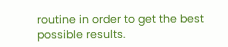routine in order to get the best possible results.